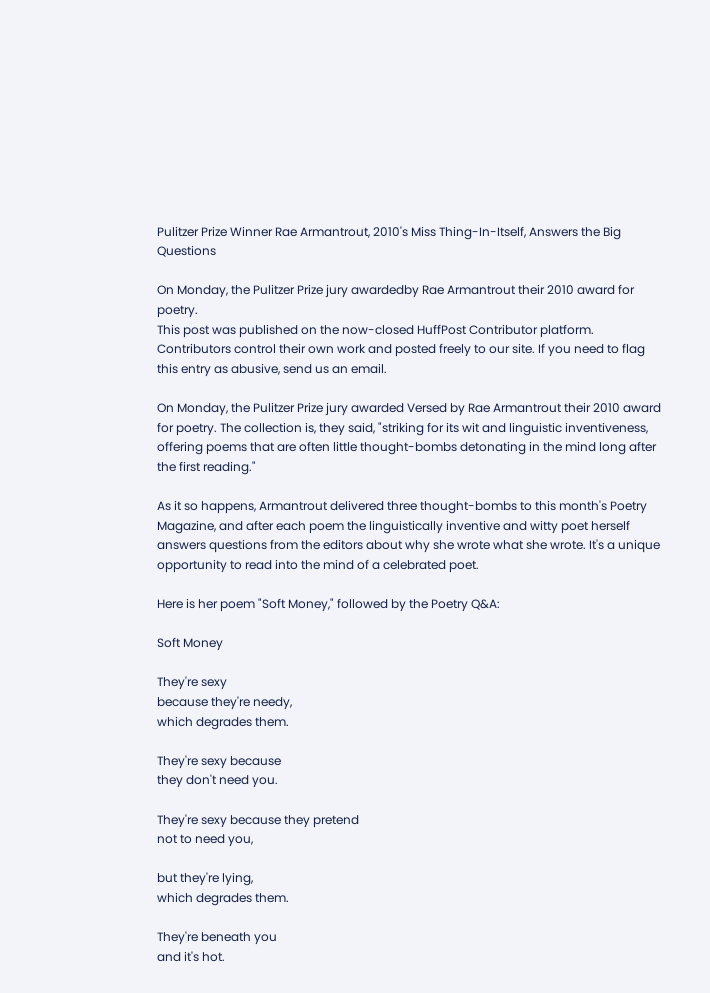Pulitzer Prize Winner Rae Armantrout, 2010's Miss Thing-In-Itself, Answers the Big Questions

On Monday, the Pulitzer Prize jury awardedby Rae Armantrout their 2010 award for poetry.
This post was published on the now-closed HuffPost Contributor platform. Contributors control their own work and posted freely to our site. If you need to flag this entry as abusive, send us an email.

On Monday, the Pulitzer Prize jury awarded Versed by Rae Armantrout their 2010 award for poetry. The collection is, they said, "striking for its wit and linguistic inventiveness, offering poems that are often little thought-bombs detonating in the mind long after the first reading."

As it so happens, Armantrout delivered three thought-bombs to this month's Poetry Magazine, and after each poem the linguistically inventive and witty poet herself answers questions from the editors about why she wrote what she wrote. It's a unique opportunity to read into the mind of a celebrated poet.

Here is her poem "Soft Money," followed by the Poetry Q&A:

Soft Money

They're sexy
because they're needy,
which degrades them.

They're sexy because
they don't need you.

They're sexy because they pretend
not to need you,

but they're lying,
which degrades them.

They're beneath you
and it's hot.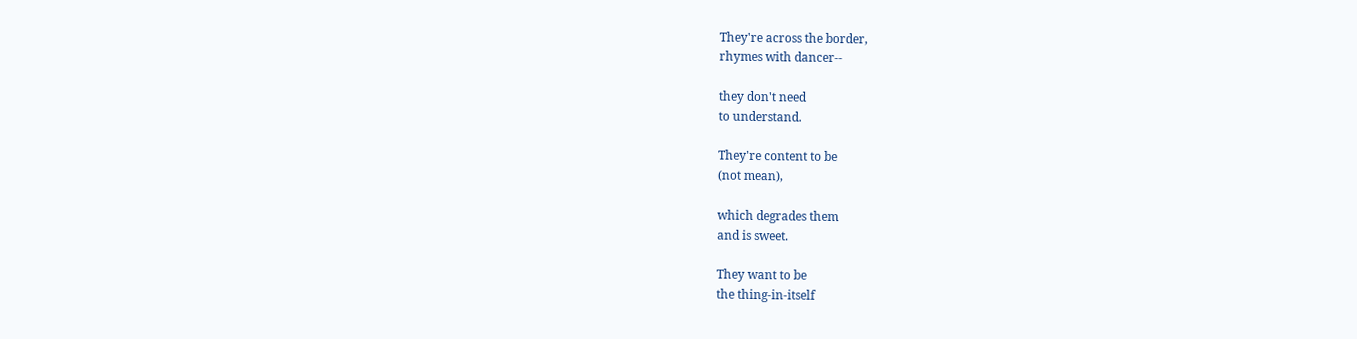They're across the border,
rhymes with dancer--

they don't need
to understand.

They're content to be
(not mean),

which degrades them
and is sweet.

They want to be
the thing-in-itself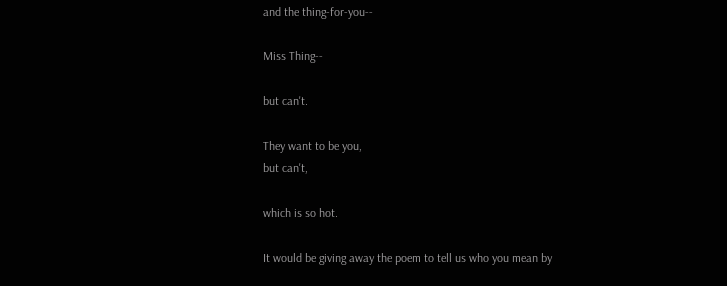and the thing-for-you--

Miss Thing--

but can't.

They want to be you,
but can't,

which is so hot.

It would be giving away the poem to tell us who you mean by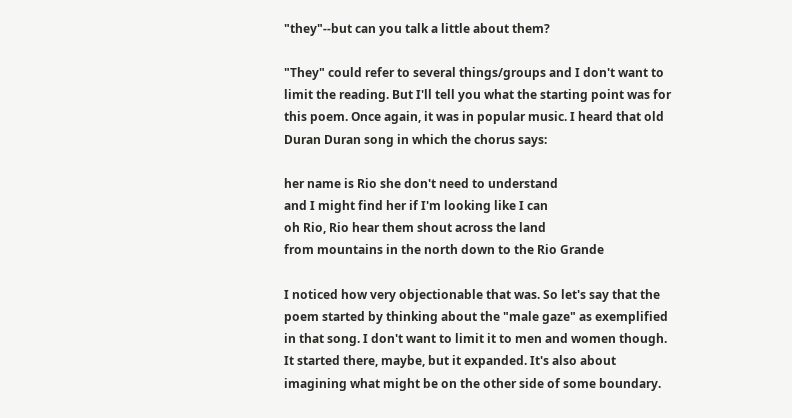"they"--but can you talk a little about them?

"They" could refer to several things/groups and I don't want to limit the reading. But I'll tell you what the starting point was for this poem. Once again, it was in popular music. I heard that old Duran Duran song in which the chorus says:

her name is Rio she don't need to understand
and I might find her if I'm looking like I can
oh Rio, Rio hear them shout across the land
from mountains in the north down to the Rio Grande

I noticed how very objectionable that was. So let's say that the poem started by thinking about the "male gaze" as exemplified in that song. I don't want to limit it to men and women though. It started there, maybe, but it expanded. It's also about imagining what might be on the other side of some boundary.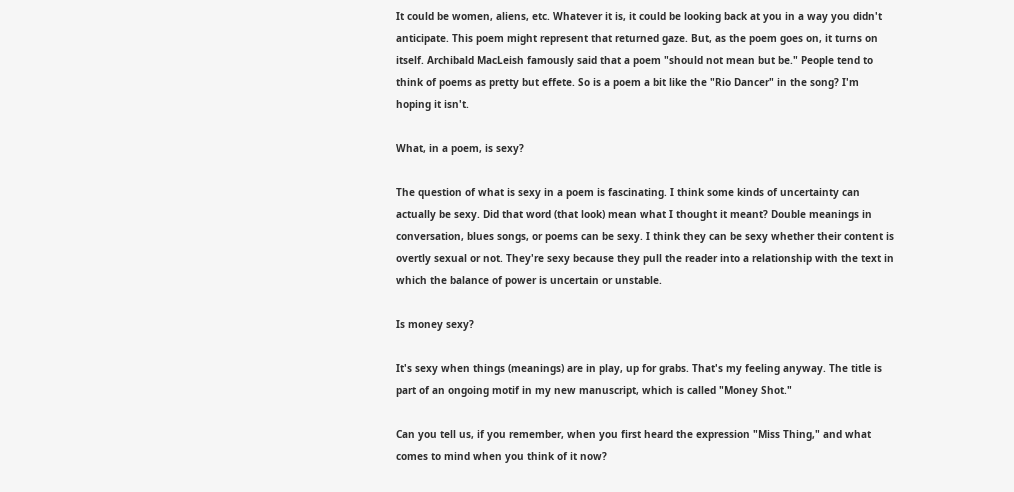It could be women, aliens, etc. Whatever it is, it could be looking back at you in a way you didn't anticipate. This poem might represent that returned gaze. But, as the poem goes on, it turns on itself. Archibald MacLeish famously said that a poem "should not mean but be." People tend to think of poems as pretty but effete. So is a poem a bit like the "Rio Dancer" in the song? I'm hoping it isn't.

What, in a poem, is sexy?

The question of what is sexy in a poem is fascinating. I think some kinds of uncertainty can actually be sexy. Did that word (that look) mean what I thought it meant? Double meanings in conversation, blues songs, or poems can be sexy. I think they can be sexy whether their content is overtly sexual or not. They're sexy because they pull the reader into a relationship with the text in which the balance of power is uncertain or unstable.

Is money sexy?

It's sexy when things (meanings) are in play, up for grabs. That's my feeling anyway. The title is part of an ongoing motif in my new manuscript, which is called "Money Shot."

Can you tell us, if you remember, when you first heard the expression "Miss Thing," and what comes to mind when you think of it now?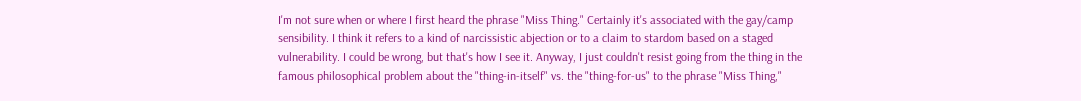I'm not sure when or where I first heard the phrase "Miss Thing." Certainly it's associated with the gay/camp sensibility. I think it refers to a kind of narcissistic abjection or to a claim to stardom based on a staged vulnerability. I could be wrong, but that's how I see it. Anyway, I just couldn't resist going from the thing in the famous philosophical problem about the "thing-in-itself" vs. the "thing-for-us" to the phrase "Miss Thing,"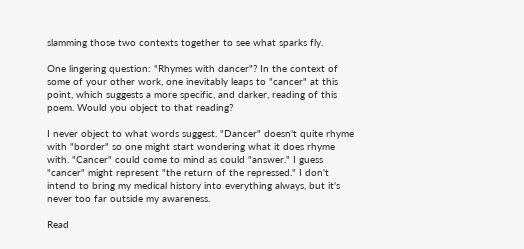slamming those two contexts together to see what sparks fly.

One lingering question: "Rhymes with dancer"? In the context of some of your other work, one inevitably leaps to "cancer" at this point, which suggests a more specific, and darker, reading of this poem. Would you object to that reading?

I never object to what words suggest. "Dancer" doesn't quite rhyme with "border" so one might start wondering what it does rhyme with. "Cancer" could come to mind as could "answer." I guess "cancer" might represent "the return of the repressed." I don't intend to bring my medical history into everything always, but it's never too far outside my awareness.

Read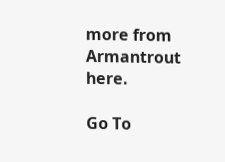more from Armantrout here.

Go To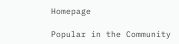Homepage

Popular in the Community